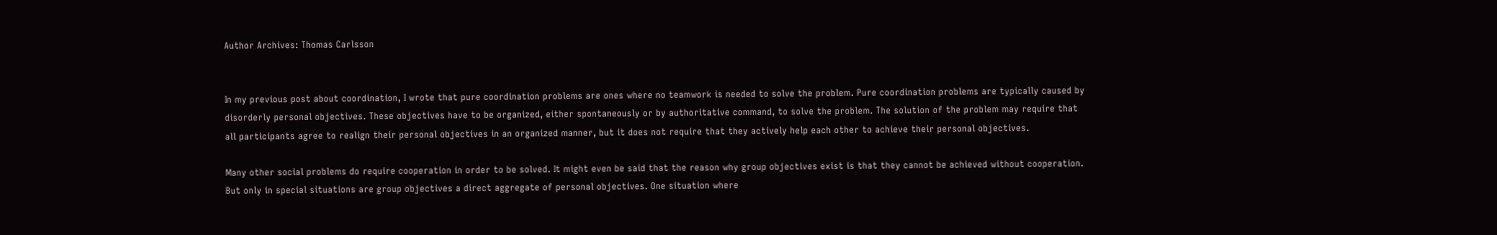Author Archives: Thomas Carlsson


In my previous post about coordination, I wrote that pure coordination problems are ones where no teamwork is needed to solve the problem. Pure coordination problems are typically caused by disorderly personal objectives. These objectives have to be organized, either spontaneously or by authoritative command, to solve the problem. The solution of the problem may require that all participants agree to realign their personal objectives in an organized manner, but it does not require that they actively help each other to achieve their personal objectives.

Many other social problems do require cooperation in order to be solved. It might even be said that the reason why group objectives exist is that they cannot be achieved without cooperation. But only in special situations are group objectives a direct aggregate of personal objectives. One situation where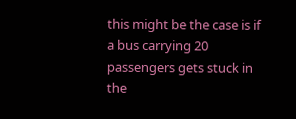this might be the case is if a bus carrying 20 passengers gets stuck in the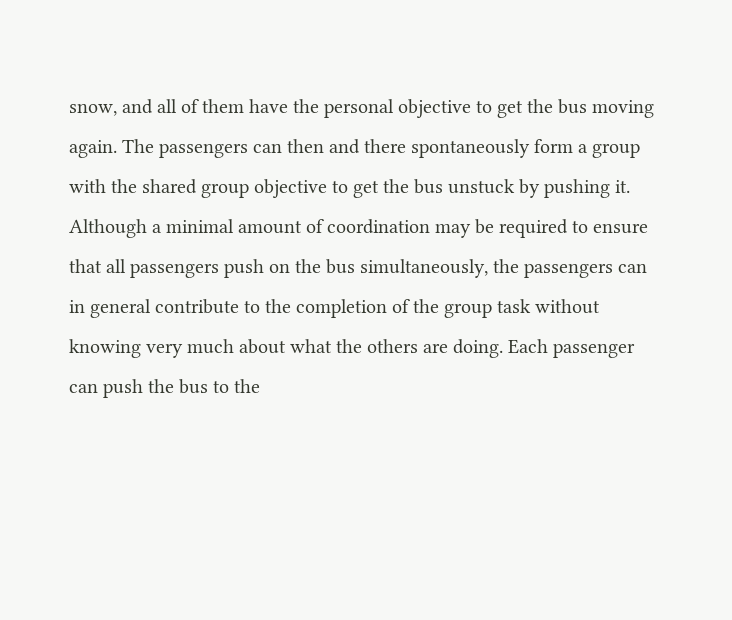snow, and all of them have the personal objective to get the bus moving again. The passengers can then and there spontaneously form a group with the shared group objective to get the bus unstuck by pushing it. Although a minimal amount of coordination may be required to ensure that all passengers push on the bus simultaneously, the passengers can in general contribute to the completion of the group task without knowing very much about what the others are doing. Each passenger can push the bus to the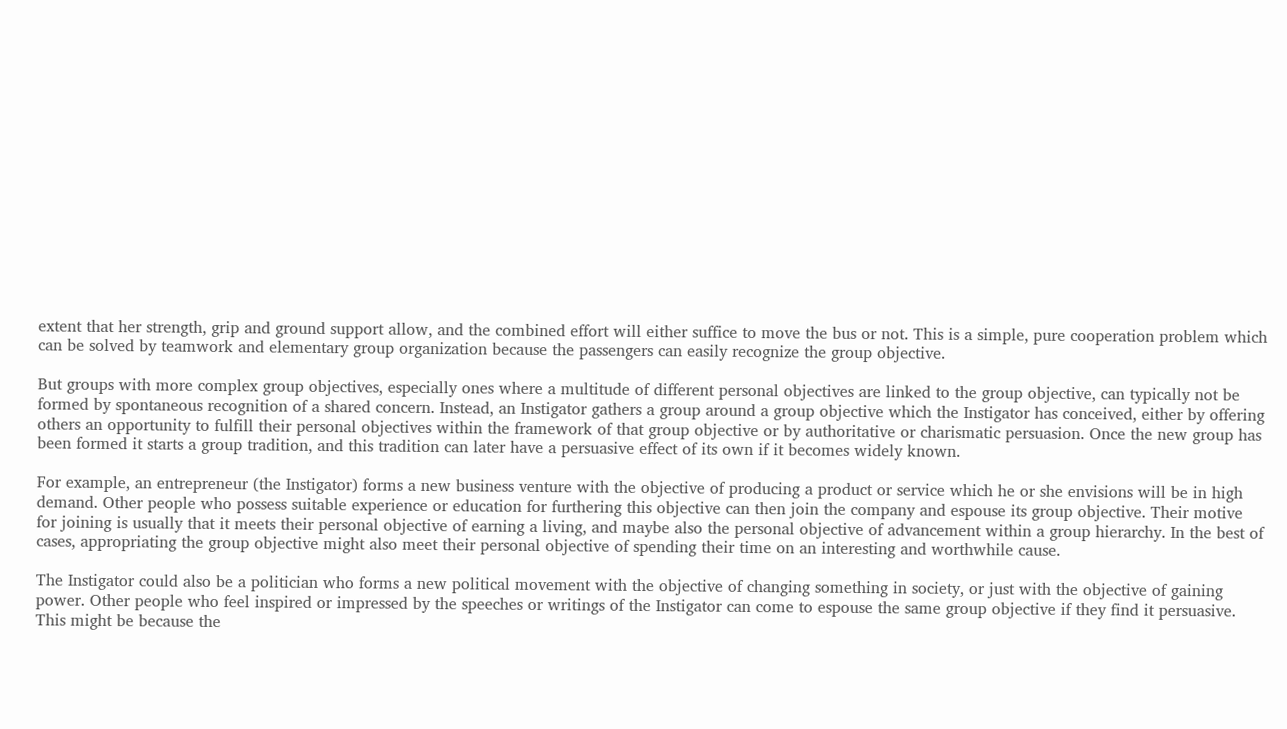extent that her strength, grip and ground support allow, and the combined effort will either suffice to move the bus or not. This is a simple, pure cooperation problem which can be solved by teamwork and elementary group organization because the passengers can easily recognize the group objective.

But groups with more complex group objectives, especially ones where a multitude of different personal objectives are linked to the group objective, can typically not be formed by spontaneous recognition of a shared concern. Instead, an Instigator gathers a group around a group objective which the Instigator has conceived, either by offering others an opportunity to fulfill their personal objectives within the framework of that group objective or by authoritative or charismatic persuasion. Once the new group has been formed it starts a group tradition, and this tradition can later have a persuasive effect of its own if it becomes widely known.

For example, an entrepreneur (the Instigator) forms a new business venture with the objective of producing a product or service which he or she envisions will be in high demand. Other people who possess suitable experience or education for furthering this objective can then join the company and espouse its group objective. Their motive for joining is usually that it meets their personal objective of earning a living, and maybe also the personal objective of advancement within a group hierarchy. In the best of cases, appropriating the group objective might also meet their personal objective of spending their time on an interesting and worthwhile cause.

The Instigator could also be a politician who forms a new political movement with the objective of changing something in society, or just with the objective of gaining power. Other people who feel inspired or impressed by the speeches or writings of the Instigator can come to espouse the same group objective if they find it persuasive. This might be because the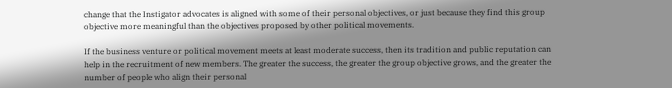change that the Instigator advocates is aligned with some of their personal objectives, or just because they find this group objective more meaningful than the objectives proposed by other political movements.

If the business venture or political movement meets at least moderate success, then its tradition and public reputation can help in the recruitment of new members. The greater the success, the greater the group objective grows, and the greater the number of people who align their personal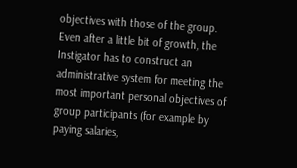objectives with those of the group. Even after a little bit of growth, the Instigator has to construct an administrative system for meeting the most important personal objectives of group participants (for example by paying salaries,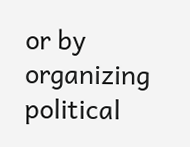or by organizing political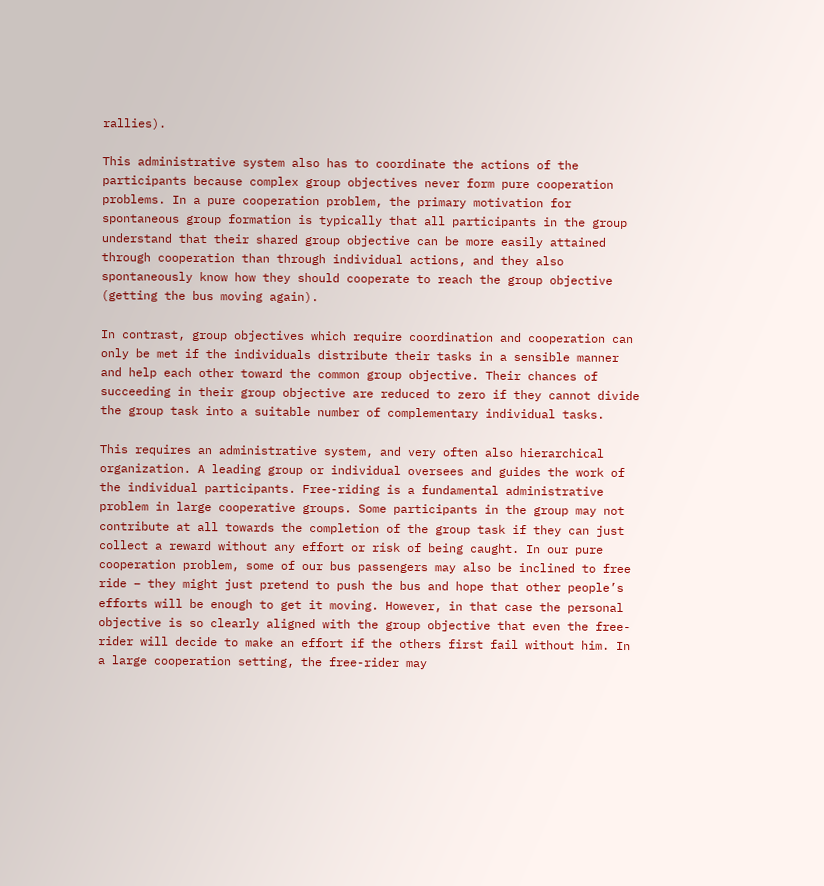rallies).

This administrative system also has to coordinate the actions of the participants because complex group objectives never form pure cooperation problems. In a pure cooperation problem, the primary motivation for spontaneous group formation is typically that all participants in the group understand that their shared group objective can be more easily attained through cooperation than through individual actions, and they also spontaneously know how they should cooperate to reach the group objective (getting the bus moving again).

In contrast, group objectives which require coordination and cooperation can only be met if the individuals distribute their tasks in a sensible manner and help each other toward the common group objective. Their chances of succeeding in their group objective are reduced to zero if they cannot divide the group task into a suitable number of complementary individual tasks.

This requires an administrative system, and very often also hierarchical organization. A leading group or individual oversees and guides the work of the individual participants. Free-riding is a fundamental administrative problem in large cooperative groups. Some participants in the group may not contribute at all towards the completion of the group task if they can just collect a reward without any effort or risk of being caught. In our pure cooperation problem, some of our bus passengers may also be inclined to free ride – they might just pretend to push the bus and hope that other people’s efforts will be enough to get it moving. However, in that case the personal objective is so clearly aligned with the group objective that even the free-rider will decide to make an effort if the others first fail without him. In a large cooperation setting, the free-rider may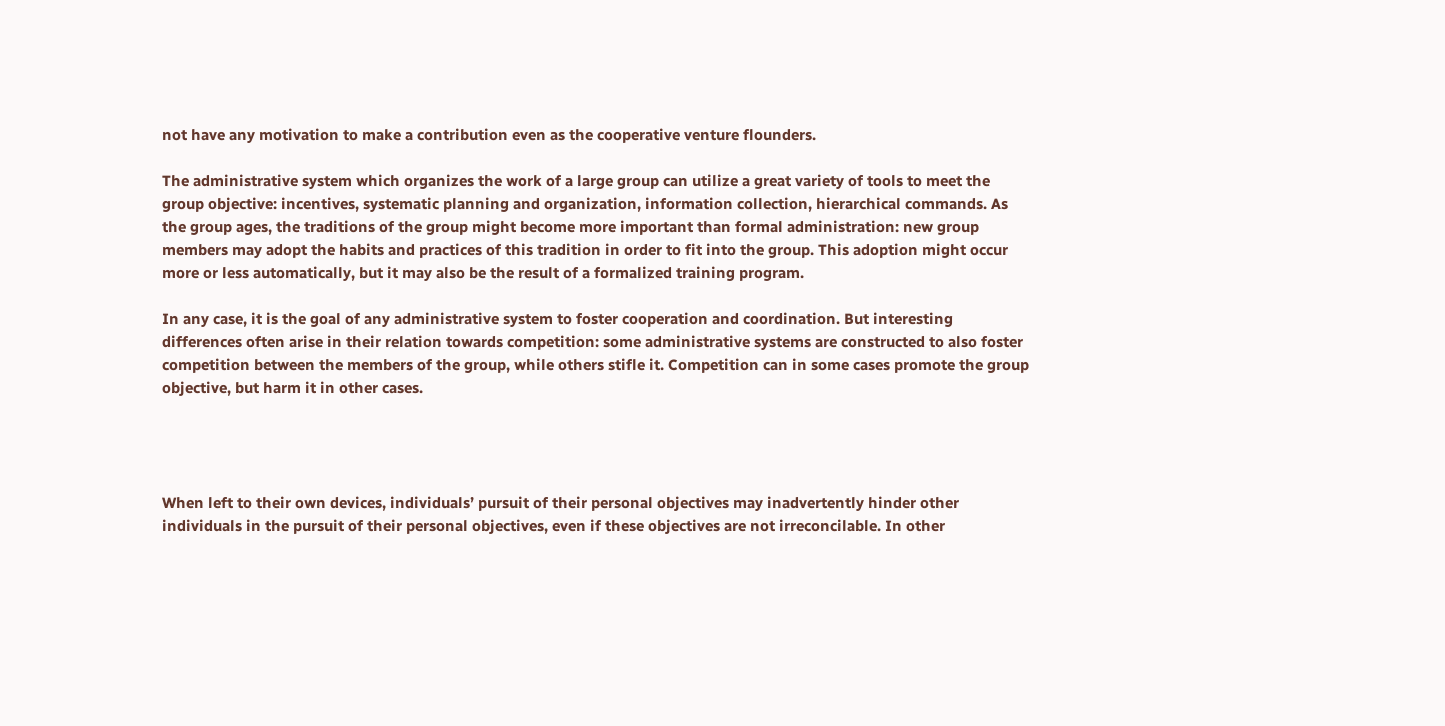not have any motivation to make a contribution even as the cooperative venture flounders.

The administrative system which organizes the work of a large group can utilize a great variety of tools to meet the group objective: incentives, systematic planning and organization, information collection, hierarchical commands. As the group ages, the traditions of the group might become more important than formal administration: new group members may adopt the habits and practices of this tradition in order to fit into the group. This adoption might occur more or less automatically, but it may also be the result of a formalized training program.

In any case, it is the goal of any administrative system to foster cooperation and coordination. But interesting differences often arise in their relation towards competition: some administrative systems are constructed to also foster competition between the members of the group, while others stifle it. Competition can in some cases promote the group objective, but harm it in other cases.




When left to their own devices, individuals’ pursuit of their personal objectives may inadvertently hinder other individuals in the pursuit of their personal objectives, even if these objectives are not irreconcilable. In other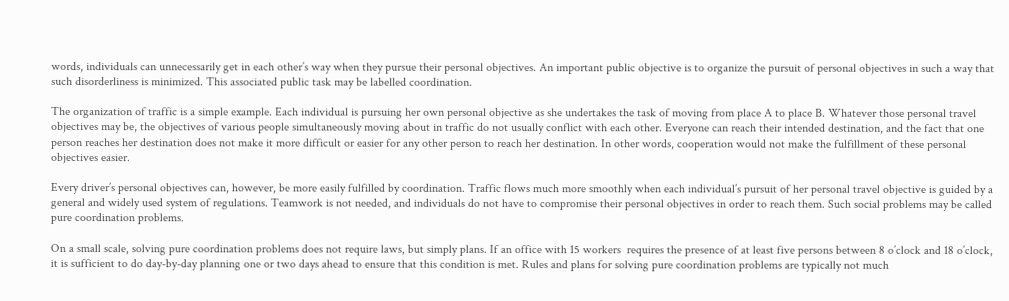words, individuals can unnecessarily get in each other’s way when they pursue their personal objectives. An important public objective is to organize the pursuit of personal objectives in such a way that such disorderliness is minimized. This associated public task may be labelled coordination.

The organization of traffic is a simple example. Each individual is pursuing her own personal objective as she undertakes the task of moving from place A to place B. Whatever those personal travel objectives may be, the objectives of various people simultaneously moving about in traffic do not usually conflict with each other. Everyone can reach their intended destination, and the fact that one person reaches her destination does not make it more difficult or easier for any other person to reach her destination. In other words, cooperation would not make the fulfillment of these personal objectives easier.

Every driver’s personal objectives can, however, be more easily fulfilled by coordination. Traffic flows much more smoothly when each individual’s pursuit of her personal travel objective is guided by a general and widely used system of regulations. Teamwork is not needed, and individuals do not have to compromise their personal objectives in order to reach them. Such social problems may be called pure coordination problems.

On a small scale, solving pure coordination problems does not require laws, but simply plans. If an office with 15 workers  requires the presence of at least five persons between 8 o’clock and 18 o’clock, it is sufficient to do day-by-day planning one or two days ahead to ensure that this condition is met. Rules and plans for solving pure coordination problems are typically not much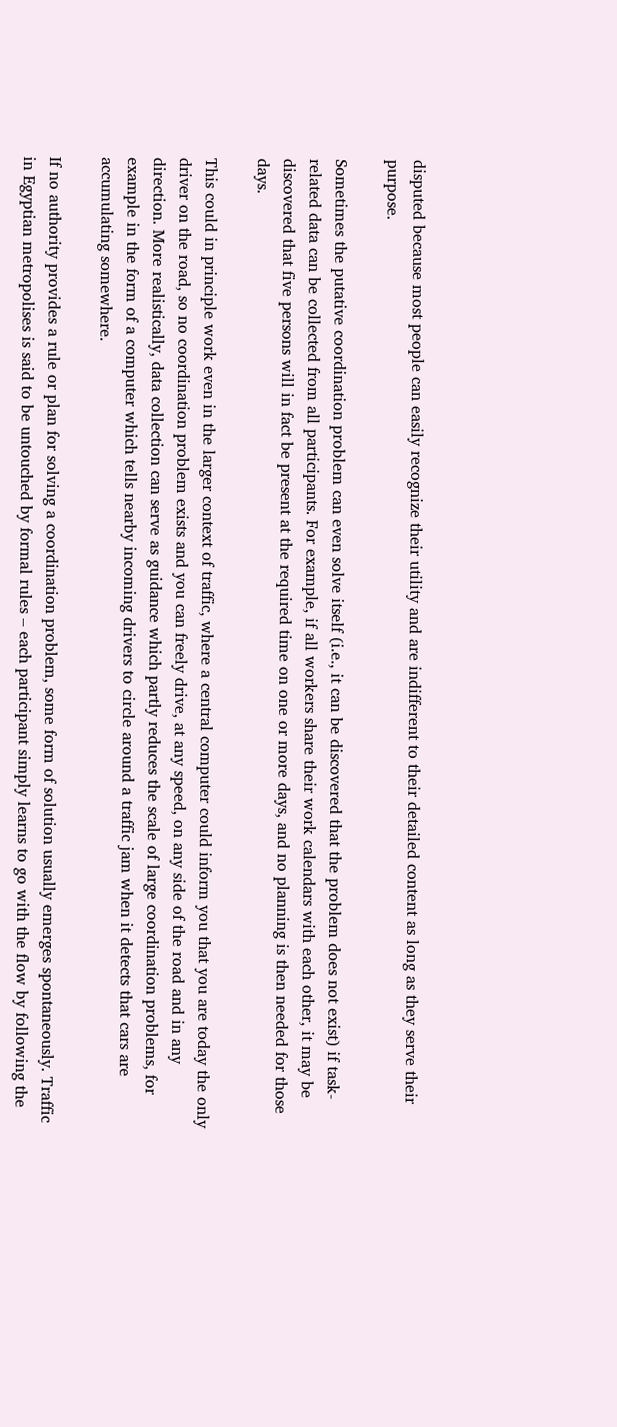disputed because most people can easily recognize their utility and are indifferent to their detailed content as long as they serve their purpose.

Sometimes the putative coordination problem can even solve itself (i.e., it can be discovered that the problem does not exist) if task-related data can be collected from all participants. For example, if all workers share their work calendars with each other, it may be discovered that five persons will in fact be present at the required time on one or more days, and no planning is then needed for those days.

This could in principle work even in the larger context of traffic, where a central computer could inform you that you are today the only driver on the road, so no coordination problem exists and you can freely drive, at any speed, on any side of the road and in any direction. More realistically, data collection can serve as guidance which partly reduces the scale of large coordination problems, for example in the form of a computer which tells nearby incoming drivers to circle around a traffic jam when it detects that cars are accumulating somewhere.

If no authority provides a rule or plan for solving a coordination problem, some form of solution usually emerges spontaneously. Traffic in Egyptian metropolises is said to be untouched by formal rules – each participant simply learns to go with the flow by following the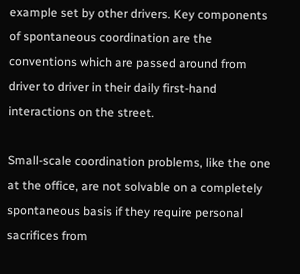example set by other drivers. Key components of spontaneous coordination are the conventions which are passed around from driver to driver in their daily first-hand interactions on the street.

Small-scale coordination problems, like the one at the office, are not solvable on a completely spontaneous basis if they require personal sacrifices from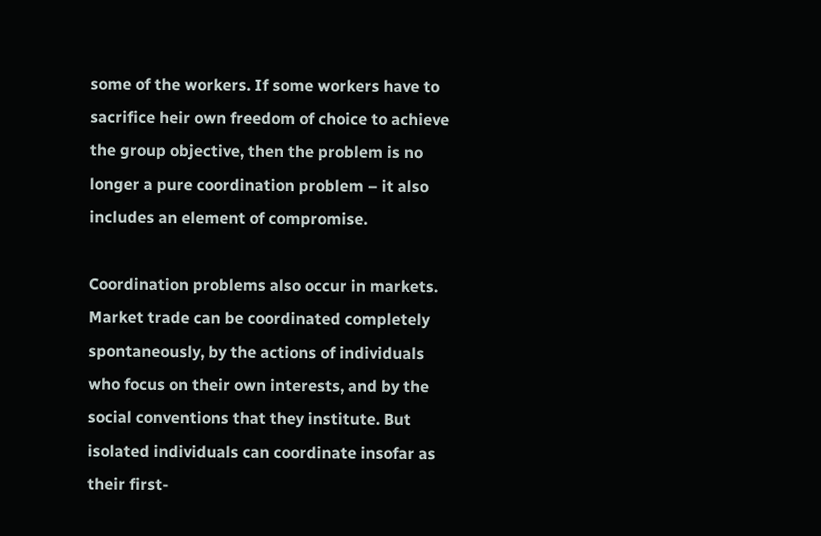some of the workers. If some workers have to sacrifice heir own freedom of choice to achieve the group objective, then the problem is no longer a pure coordination problem – it also includes an element of compromise.

Coordination problems also occur in markets. Market trade can be coordinated completely spontaneously, by the actions of individuals who focus on their own interests, and by the social conventions that they institute. But isolated individuals can coordinate insofar as their first-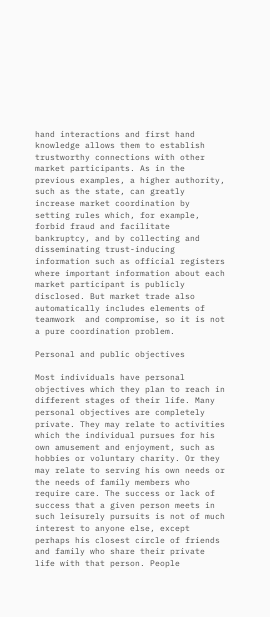hand interactions and first hand knowledge allows them to establish trustworthy connections with other market participants. As in the previous examples, a higher authority, such as the state, can greatly increase market coordination by setting rules which, for example, forbid fraud and facilitate bankruptcy, and by collecting and disseminating trust-inducing information such as official registers where important information about each market participant is publicly disclosed. But market trade also automatically includes elements of teamwork  and compromise, so it is not a pure coordination problem.

Personal and public objectives

Most individuals have personal objectives which they plan to reach in different stages of their life. Many personal objectives are completely private. They may relate to activities which the individual pursues for his own amusement and enjoyment, such as hobbies or voluntary charity. Or they may relate to serving his own needs or the needs of family members who require care. The success or lack of success that a given person meets in such leisurely pursuits is not of much interest to anyone else, except perhaps his closest circle of friends and family who share their private life with that person. People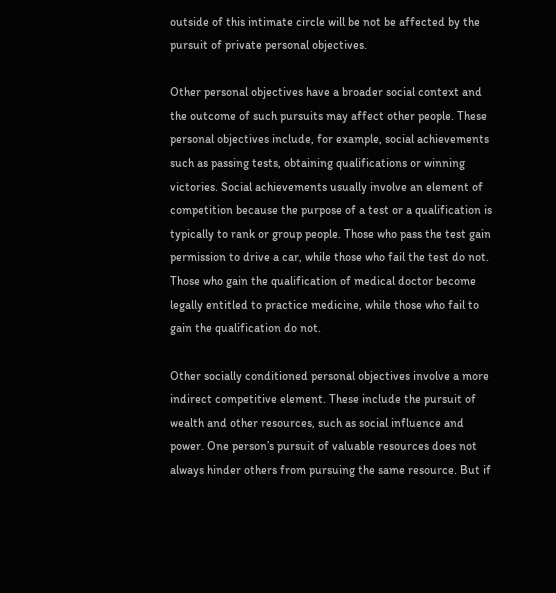outside of this intimate circle will be not be affected by the pursuit of private personal objectives.

Other personal objectives have a broader social context and the outcome of such pursuits may affect other people. These personal objectives include, for example, social achievements such as passing tests, obtaining qualifications or winning victories. Social achievements usually involve an element of competition because the purpose of a test or a qualification is typically to rank or group people. Those who pass the test gain permission to drive a car, while those who fail the test do not. Those who gain the qualification of medical doctor become legally entitled to practice medicine, while those who fail to gain the qualification do not.

Other socially conditioned personal objectives involve a more indirect competitive element. These include the pursuit of wealth and other resources, such as social influence and power. One person’s pursuit of valuable resources does not always hinder others from pursuing the same resource. But if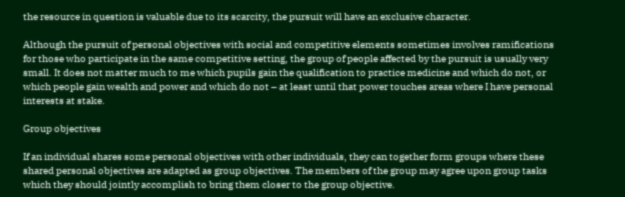the resource in question is valuable due to its scarcity, the pursuit will have an exclusive character.

Although the pursuit of personal objectives with social and competitive elements sometimes involves ramifications for those who participate in the same competitive setting, the group of people affected by the pursuit is usually very small. It does not matter much to me which pupils gain the qualification to practice medicine and which do not, or which people gain wealth and power and which do not – at least until that power touches areas where I have personal interests at stake.

Group objectives

If an individual shares some personal objectives with other individuals, they can together form groups where these shared personal objectives are adapted as group objectives. The members of the group may agree upon group tasks which they should jointly accomplish to bring them closer to the group objective.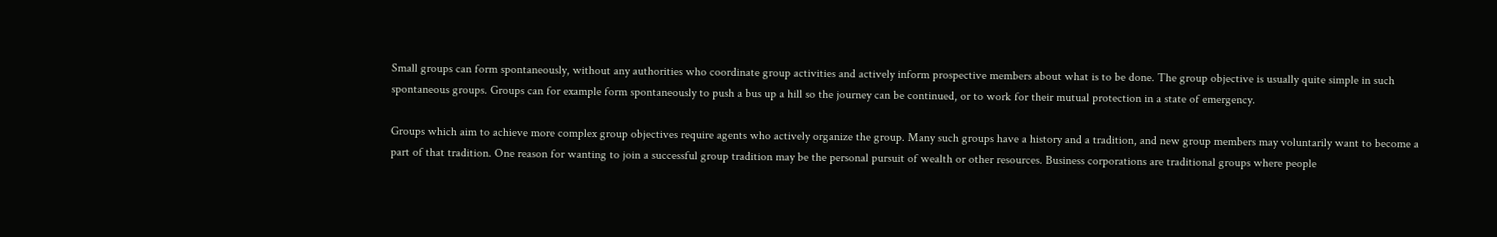Small groups can form spontaneously, without any authorities who coordinate group activities and actively inform prospective members about what is to be done. The group objective is usually quite simple in such spontaneous groups. Groups can for example form spontaneously to push a bus up a hill so the journey can be continued, or to work for their mutual protection in a state of emergency.

Groups which aim to achieve more complex group objectives require agents who actively organize the group. Many such groups have a history and a tradition, and new group members may voluntarily want to become a part of that tradition. One reason for wanting to join a successful group tradition may be the personal pursuit of wealth or other resources. Business corporations are traditional groups where people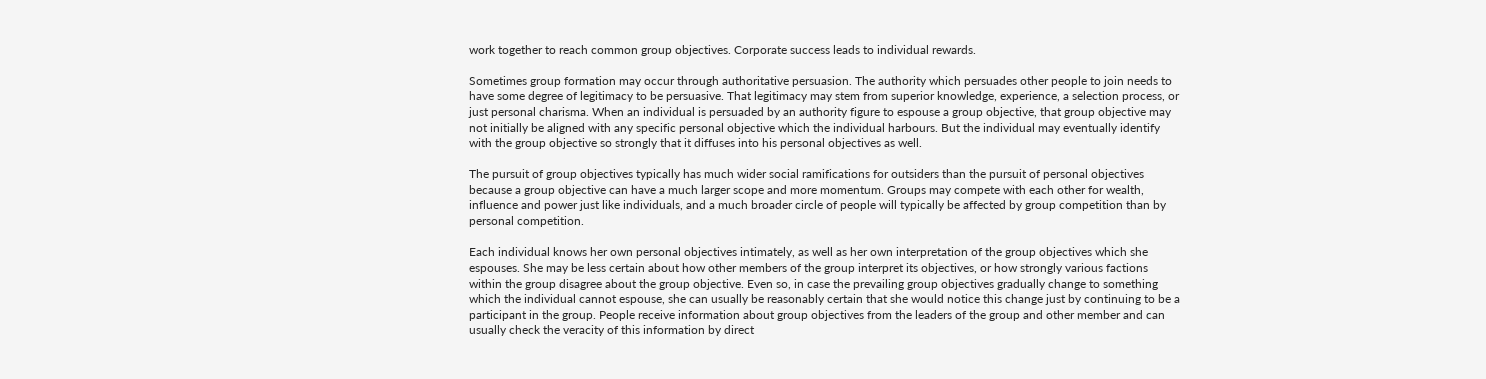work together to reach common group objectives. Corporate success leads to individual rewards.

Sometimes group formation may occur through authoritative persuasion. The authority which persuades other people to join needs to have some degree of legitimacy to be persuasive. That legitimacy may stem from superior knowledge, experience, a selection process, or just personal charisma. When an individual is persuaded by an authority figure to espouse a group objective, that group objective may not initially be aligned with any specific personal objective which the individual harbours. But the individual may eventually identify with the group objective so strongly that it diffuses into his personal objectives as well.

The pursuit of group objectives typically has much wider social ramifications for outsiders than the pursuit of personal objectives because a group objective can have a much larger scope and more momentum. Groups may compete with each other for wealth, influence and power just like individuals, and a much broader circle of people will typically be affected by group competition than by personal competition.

Each individual knows her own personal objectives intimately, as well as her own interpretation of the group objectives which she espouses. She may be less certain about how other members of the group interpret its objectives, or how strongly various factions within the group disagree about the group objective. Even so, in case the prevailing group objectives gradually change to something which the individual cannot espouse, she can usually be reasonably certain that she would notice this change just by continuing to be a participant in the group. People receive information about group objectives from the leaders of the group and other member and can usually check the veracity of this information by direct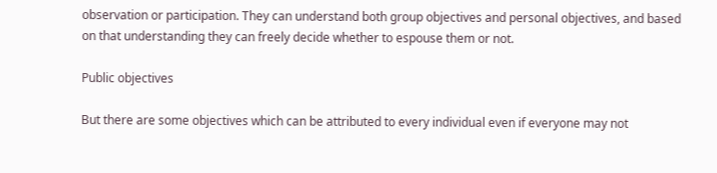observation or participation. They can understand both group objectives and personal objectives, and based on that understanding they can freely decide whether to espouse them or not.

Public objectives

But there are some objectives which can be attributed to every individual even if everyone may not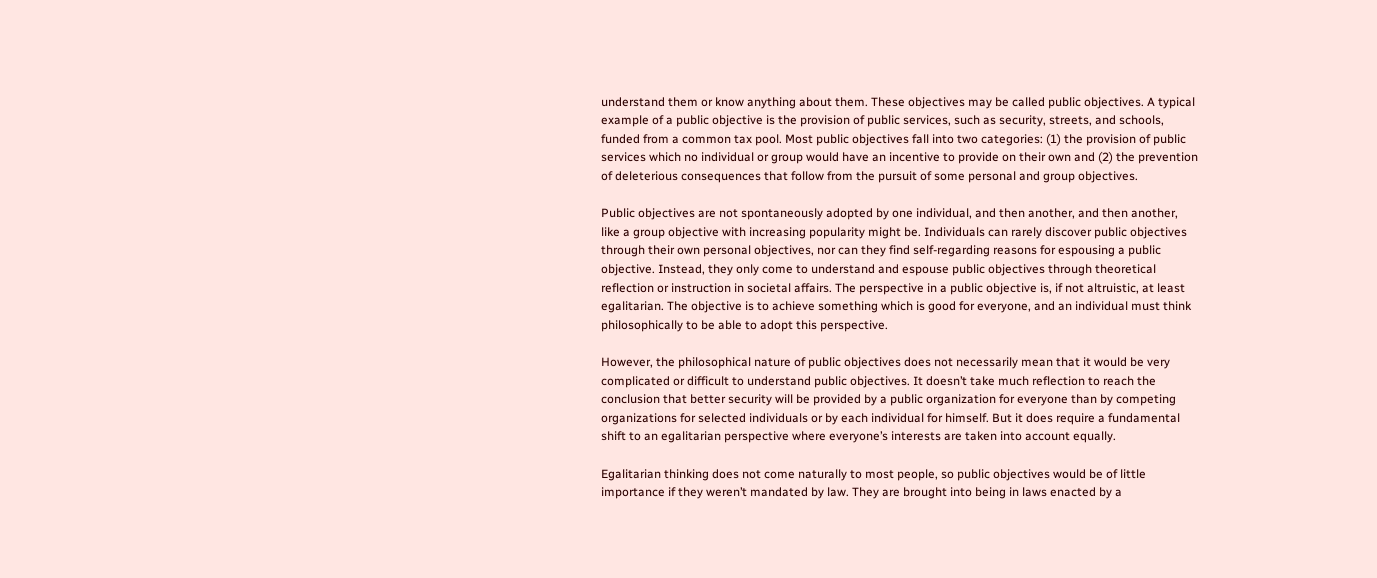understand them or know anything about them. These objectives may be called public objectives. A typical example of a public objective is the provision of public services, such as security, streets, and schools, funded from a common tax pool. Most public objectives fall into two categories: (1) the provision of public services which no individual or group would have an incentive to provide on their own and (2) the prevention of deleterious consequences that follow from the pursuit of some personal and group objectives.

Public objectives are not spontaneously adopted by one individual, and then another, and then another, like a group objective with increasing popularity might be. Individuals can rarely discover public objectives through their own personal objectives, nor can they find self-regarding reasons for espousing a public objective. Instead, they only come to understand and espouse public objectives through theoretical reflection or instruction in societal affairs. The perspective in a public objective is, if not altruistic, at least egalitarian. The objective is to achieve something which is good for everyone, and an individual must think philosophically to be able to adopt this perspective.

However, the philosophical nature of public objectives does not necessarily mean that it would be very complicated or difficult to understand public objectives. It doesn’t take much reflection to reach the conclusion that better security will be provided by a public organization for everyone than by competing organizations for selected individuals or by each individual for himself. But it does require a fundamental shift to an egalitarian perspective where everyone’s interests are taken into account equally.

Egalitarian thinking does not come naturally to most people, so public objectives would be of little importance if they weren’t mandated by law. They are brought into being in laws enacted by a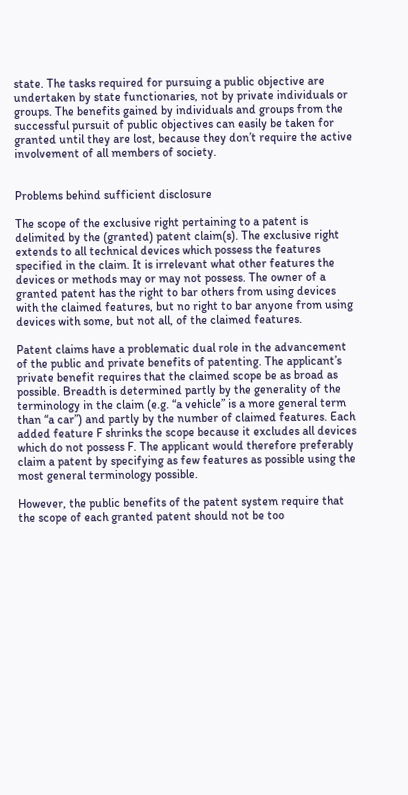state. The tasks required for pursuing a public objective are undertaken by state functionaries, not by private individuals or groups. The benefits gained by individuals and groups from the successful pursuit of public objectives can easily be taken for granted until they are lost, because they don’t require the active involvement of all members of society.


Problems behind sufficient disclosure

The scope of the exclusive right pertaining to a patent is delimited by the (granted) patent claim(s). The exclusive right extends to all technical devices which possess the features specified in the claim. It is irrelevant what other features the devices or methods may or may not possess. The owner of a granted patent has the right to bar others from using devices with the claimed features, but no right to bar anyone from using devices with some, but not all, of the claimed features.

Patent claims have a problematic dual role in the advancement of the public and private benefits of patenting. The applicant’s private benefit requires that the claimed scope be as broad as possible. Breadth is determined partly by the generality of the terminology in the claim (e.g. “a vehicle” is a more general term than “a car”) and partly by the number of claimed features. Each added feature F shrinks the scope because it excludes all devices which do not possess F. The applicant would therefore preferably claim a patent by specifying as few features as possible using the most general terminology possible.

However, the public benefits of the patent system require that the scope of each granted patent should not be too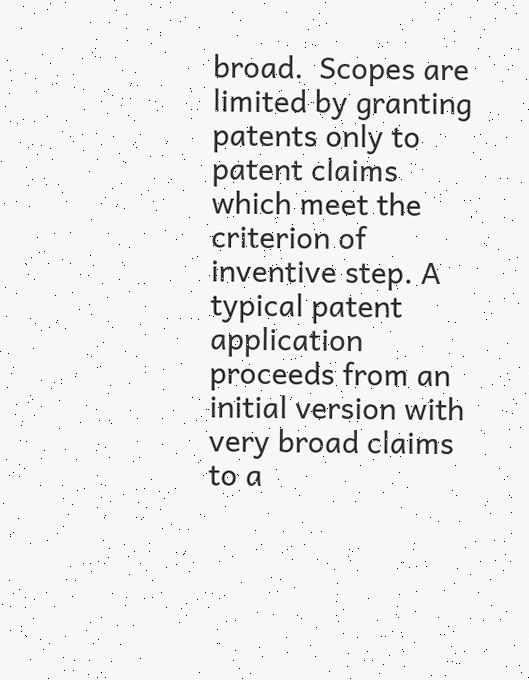broad.  Scopes are limited by granting patents only to patent claims which meet the criterion of inventive step. A typical patent application proceeds from an initial version with very broad claims to a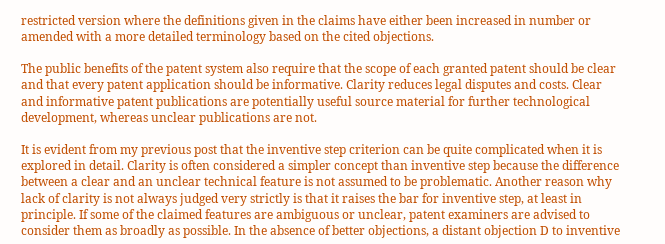restricted version where the definitions given in the claims have either been increased in number or amended with a more detailed terminology based on the cited objections.

The public benefits of the patent system also require that the scope of each granted patent should be clear and that every patent application should be informative. Clarity reduces legal disputes and costs. Clear and informative patent publications are potentially useful source material for further technological development, whereas unclear publications are not.

It is evident from my previous post that the inventive step criterion can be quite complicated when it is explored in detail. Clarity is often considered a simpler concept than inventive step because the difference between a clear and an unclear technical feature is not assumed to be problematic. Another reason why lack of clarity is not always judged very strictly is that it raises the bar for inventive step, at least in principle. If some of the claimed features are ambiguous or unclear, patent examiners are advised to consider them as broadly as possible. In the absence of better objections, a distant objection D to inventive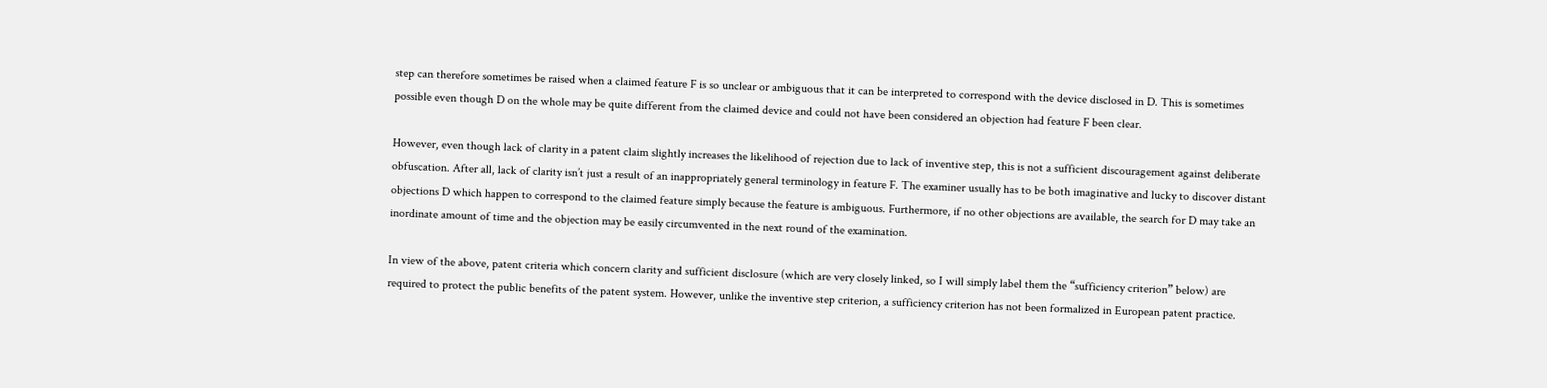step can therefore sometimes be raised when a claimed feature F is so unclear or ambiguous that it can be interpreted to correspond with the device disclosed in D. This is sometimes possible even though D on the whole may be quite different from the claimed device and could not have been considered an objection had feature F been clear.

However, even though lack of clarity in a patent claim slightly increases the likelihood of rejection due to lack of inventive step, this is not a sufficient discouragement against deliberate obfuscation. After all, lack of clarity isn’t just a result of an inappropriately general terminology in feature F. The examiner usually has to be both imaginative and lucky to discover distant objections D which happen to correspond to the claimed feature simply because the feature is ambiguous. Furthermore, if no other objections are available, the search for D may take an inordinate amount of time and the objection may be easily circumvented in the next round of the examination.

In view of the above, patent criteria which concern clarity and sufficient disclosure (which are very closely linked, so I will simply label them the “sufficiency criterion” below) are required to protect the public benefits of the patent system. However, unlike the inventive step criterion, a sufficiency criterion has not been formalized in European patent practice.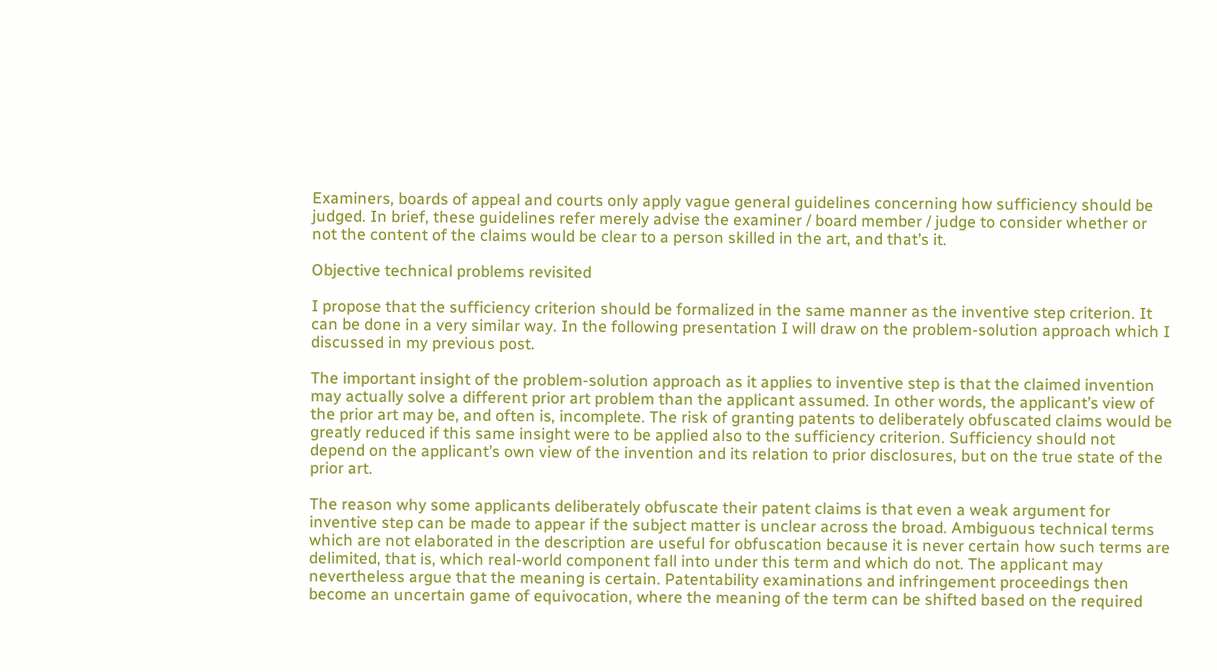Examiners, boards of appeal and courts only apply vague general guidelines concerning how sufficiency should be judged. In brief, these guidelines refer merely advise the examiner / board member / judge to consider whether or not the content of the claims would be clear to a person skilled in the art, and that’s it.

Objective technical problems revisited

I propose that the sufficiency criterion should be formalized in the same manner as the inventive step criterion. It can be done in a very similar way. In the following presentation I will draw on the problem-solution approach which I discussed in my previous post.

The important insight of the problem-solution approach as it applies to inventive step is that the claimed invention may actually solve a different prior art problem than the applicant assumed. In other words, the applicant’s view of the prior art may be, and often is, incomplete. The risk of granting patents to deliberately obfuscated claims would be greatly reduced if this same insight were to be applied also to the sufficiency criterion. Sufficiency should not depend on the applicant’s own view of the invention and its relation to prior disclosures, but on the true state of the prior art.

The reason why some applicants deliberately obfuscate their patent claims is that even a weak argument for inventive step can be made to appear if the subject matter is unclear across the broad. Ambiguous technical terms which are not elaborated in the description are useful for obfuscation because it is never certain how such terms are delimited, that is, which real-world component fall into under this term and which do not. The applicant may nevertheless argue that the meaning is certain. Patentability examinations and infringement proceedings then become an uncertain game of equivocation, where the meaning of the term can be shifted based on the required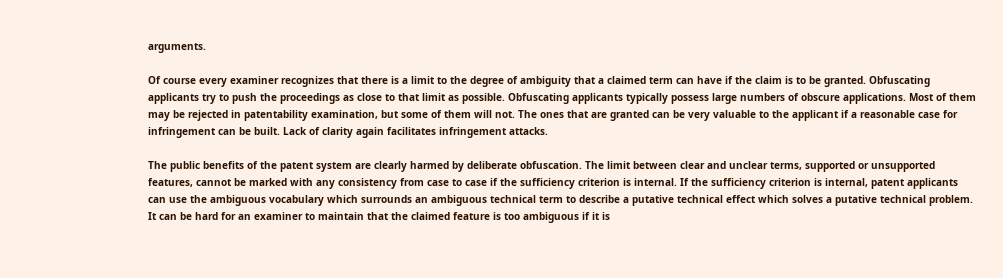arguments.

Of course every examiner recognizes that there is a limit to the degree of ambiguity that a claimed term can have if the claim is to be granted. Obfuscating applicants try to push the proceedings as close to that limit as possible. Obfuscating applicants typically possess large numbers of obscure applications. Most of them may be rejected in patentability examination, but some of them will not. The ones that are granted can be very valuable to the applicant if a reasonable case for infringement can be built. Lack of clarity again facilitates infringement attacks.

The public benefits of the patent system are clearly harmed by deliberate obfuscation. The limit between clear and unclear terms, supported or unsupported features, cannot be marked with any consistency from case to case if the sufficiency criterion is internal. If the sufficiency criterion is internal, patent applicants can use the ambiguous vocabulary which surrounds an ambiguous technical term to describe a putative technical effect which solves a putative technical problem. It can be hard for an examiner to maintain that the claimed feature is too ambiguous if it is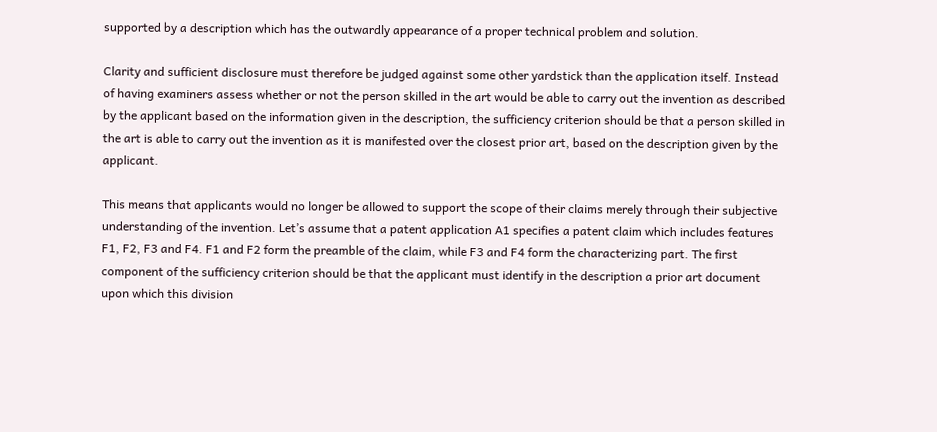supported by a description which has the outwardly appearance of a proper technical problem and solution.

Clarity and sufficient disclosure must therefore be judged against some other yardstick than the application itself. Instead of having examiners assess whether or not the person skilled in the art would be able to carry out the invention as described by the applicant based on the information given in the description, the sufficiency criterion should be that a person skilled in the art is able to carry out the invention as it is manifested over the closest prior art, based on the description given by the applicant.

This means that applicants would no longer be allowed to support the scope of their claims merely through their subjective understanding of the invention. Let’s assume that a patent application A1 specifies a patent claim which includes features F1, F2, F3 and F4. F1 and F2 form the preamble of the claim, while F3 and F4 form the characterizing part. The first component of the sufficiency criterion should be that the applicant must identify in the description a prior art document upon which this division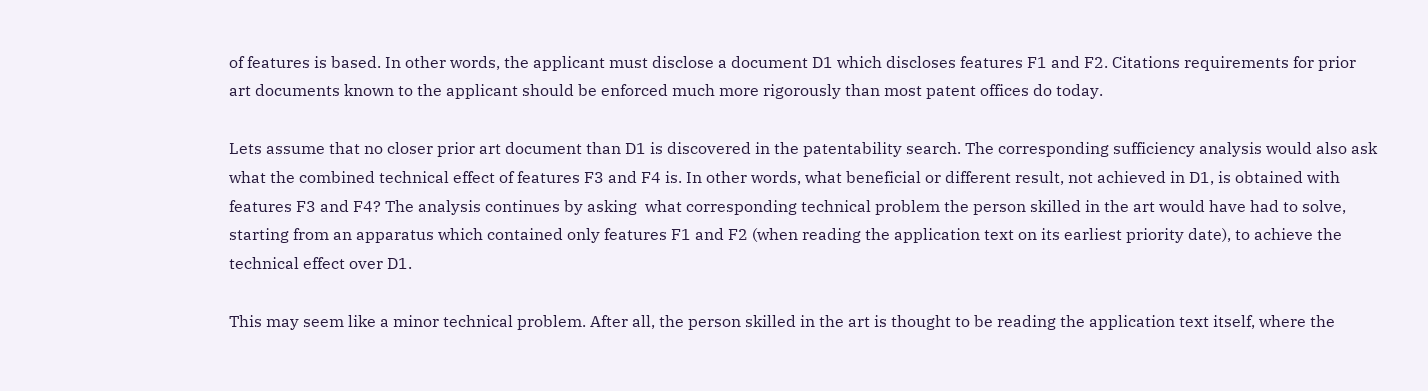of features is based. In other words, the applicant must disclose a document D1 which discloses features F1 and F2. Citations requirements for prior art documents known to the applicant should be enforced much more rigorously than most patent offices do today.

Lets assume that no closer prior art document than D1 is discovered in the patentability search. The corresponding sufficiency analysis would also ask what the combined technical effect of features F3 and F4 is. In other words, what beneficial or different result, not achieved in D1, is obtained with features F3 and F4? The analysis continues by asking  what corresponding technical problem the person skilled in the art would have had to solve, starting from an apparatus which contained only features F1 and F2 (when reading the application text on its earliest priority date), to achieve the technical effect over D1.

This may seem like a minor technical problem. After all, the person skilled in the art is thought to be reading the application text itself, where the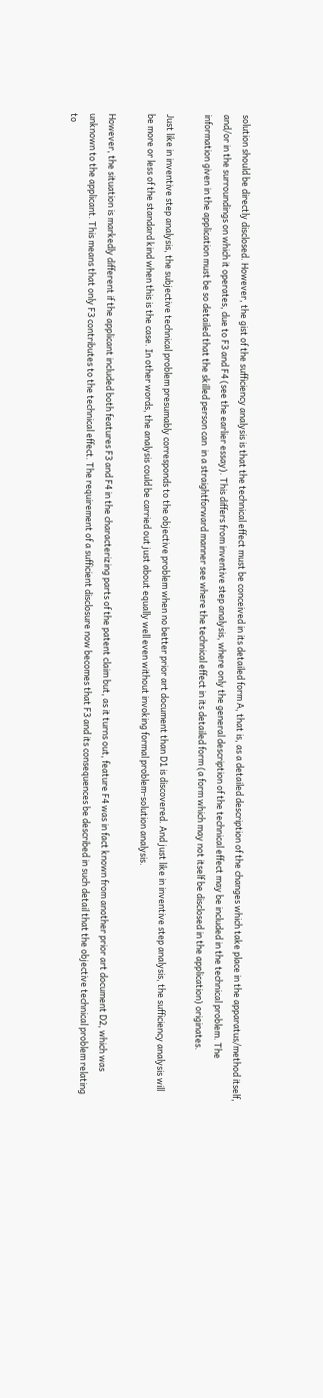solution should be directly disclosed. However, the gist of the sufficiency analysis is that the technical effect must be conceived in its detailed form A, that is, as a detailed description of the changes which take place in the apparatus/method itself, and/or in the surroundings on which it operates, due to F3 and F4 (see the earlier essay). This differs from inventive step analysis, where only the general description of the technical effect may be included in the technical problem. The information given in the application must be so detailed that the skilled person can  in a straightforward manner see where the technical effect in its detailed form (a form which may not itself be disclosed in the application) originates.

Just like in inventive step analysis, the subjective technical problem presumably corresponds to the objective problem when no better prior art document than D1 is discovered. And just like in inventive step analysis, the sufficiency analysis will be more or less of the standard kind when this is the case. In other words, the analysis could be carried out just about equally well even without invoking formal problem-solution analysis.

However, the situation is markedly different if the applicant included both features F3 and F4 in the characterizing parts of the patent claim but, as it turns out, feature F4 was in fact known from another prior art document D2, which was unknown to the applicant. This means that only F3 contributes to the technical effect. The requirement of a sufficient disclosure now becomes that F3 and its consequences be described in such detail that the objective technical problem relating to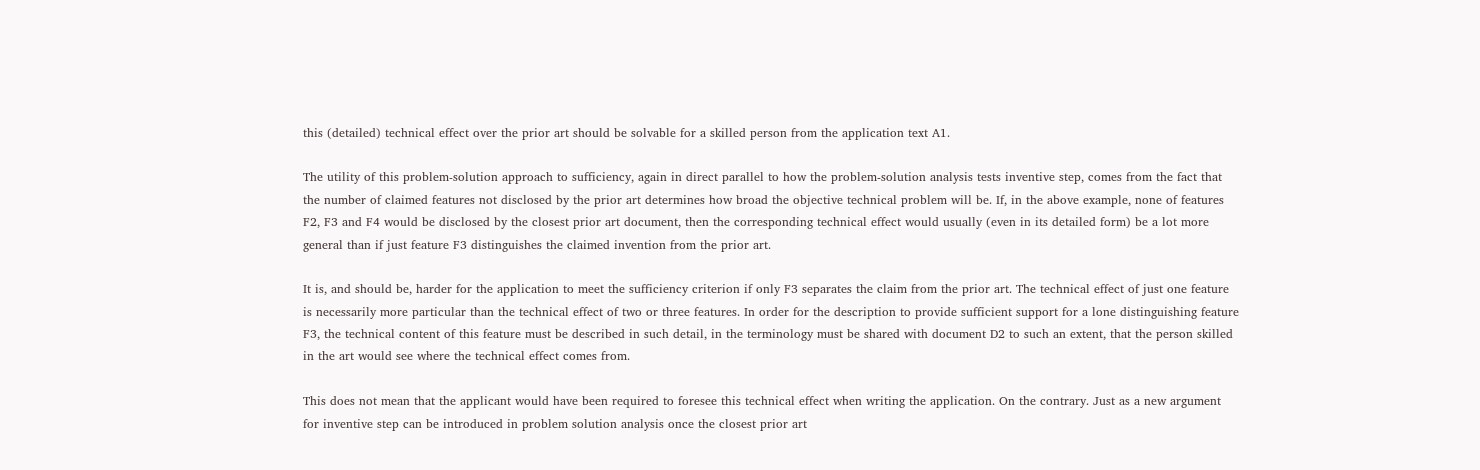this (detailed) technical effect over the prior art should be solvable for a skilled person from the application text A1.

The utility of this problem-solution approach to sufficiency, again in direct parallel to how the problem-solution analysis tests inventive step, comes from the fact that the number of claimed features not disclosed by the prior art determines how broad the objective technical problem will be. If, in the above example, none of features F2, F3 and F4 would be disclosed by the closest prior art document, then the corresponding technical effect would usually (even in its detailed form) be a lot more general than if just feature F3 distinguishes the claimed invention from the prior art.

It is, and should be, harder for the application to meet the sufficiency criterion if only F3 separates the claim from the prior art. The technical effect of just one feature is necessarily more particular than the technical effect of two or three features. In order for the description to provide sufficient support for a lone distinguishing feature F3, the technical content of this feature must be described in such detail, in the terminology must be shared with document D2 to such an extent, that the person skilled in the art would see where the technical effect comes from.

This does not mean that the applicant would have been required to foresee this technical effect when writing the application. On the contrary. Just as a new argument for inventive step can be introduced in problem solution analysis once the closest prior art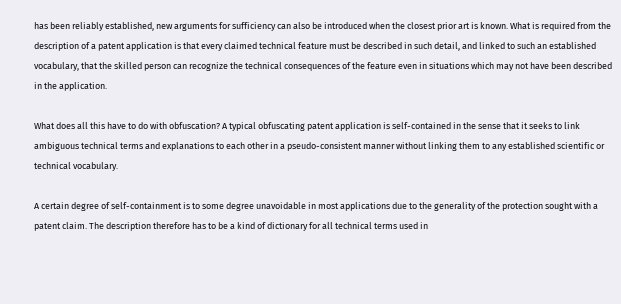has been reliably established, new arguments for sufficiency can also be introduced when the closest prior art is known. What is required from the description of a patent application is that every claimed technical feature must be described in such detail, and linked to such an established vocabulary, that the skilled person can recognize the technical consequences of the feature even in situations which may not have been described in the application.

What does all this have to do with obfuscation? A typical obfuscating patent application is self-contained in the sense that it seeks to link ambiguous technical terms and explanations to each other in a pseudo-consistent manner without linking them to any established scientific or technical vocabulary.

A certain degree of self-containment is to some degree unavoidable in most applications due to the generality of the protection sought with a patent claim. The description therefore has to be a kind of dictionary for all technical terms used in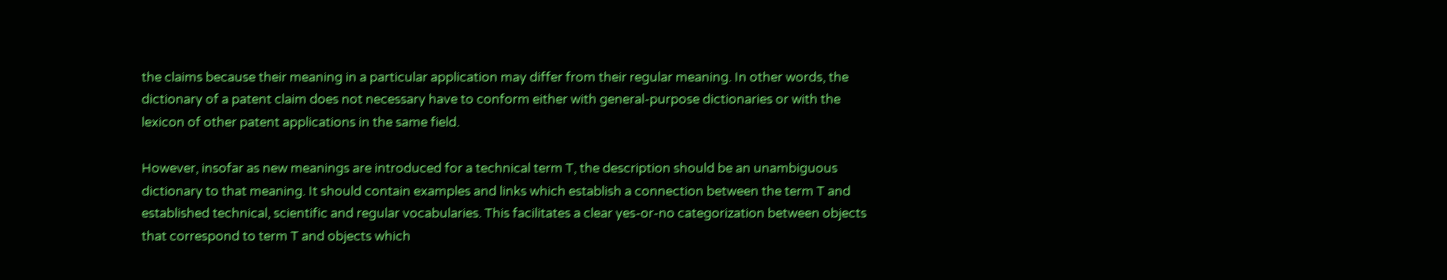the claims because their meaning in a particular application may differ from their regular meaning. In other words, the dictionary of a patent claim does not necessary have to conform either with general-purpose dictionaries or with the lexicon of other patent applications in the same field.

However, insofar as new meanings are introduced for a technical term T, the description should be an unambiguous dictionary to that meaning. It should contain examples and links which establish a connection between the term T and established technical, scientific and regular vocabularies. This facilitates a clear yes-or-no categorization between objects that correspond to term T and objects which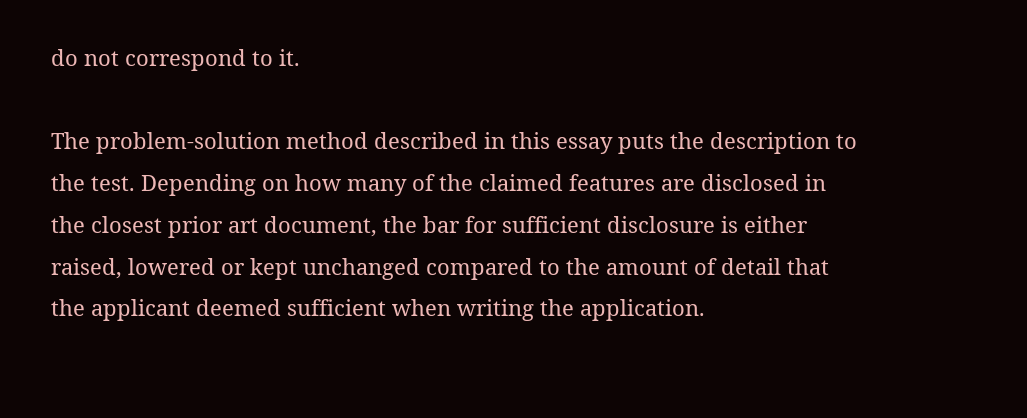do not correspond to it.

The problem-solution method described in this essay puts the description to the test. Depending on how many of the claimed features are disclosed in the closest prior art document, the bar for sufficient disclosure is either raised, lowered or kept unchanged compared to the amount of detail that the applicant deemed sufficient when writing the application.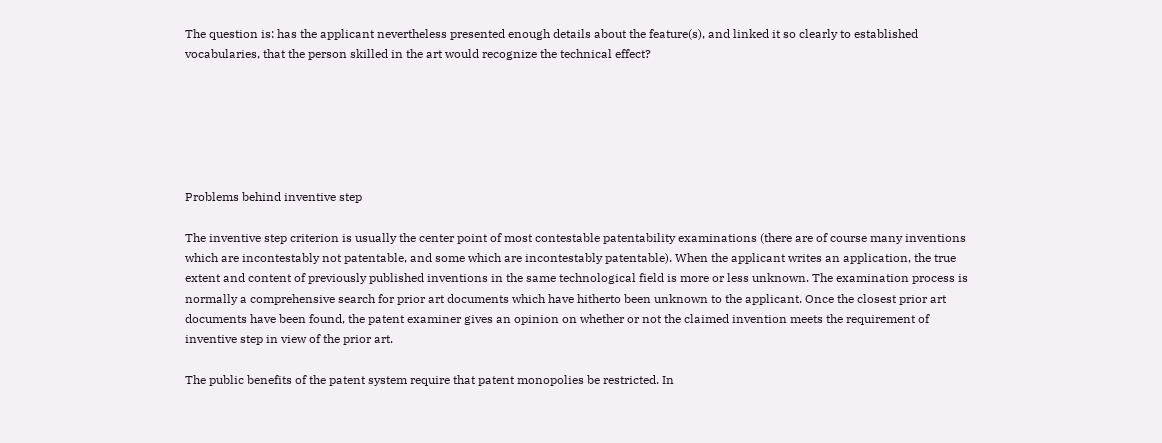The question is: has the applicant nevertheless presented enough details about the feature(s), and linked it so clearly to established vocabularies, that the person skilled in the art would recognize the technical effect?






Problems behind inventive step

The inventive step criterion is usually the center point of most contestable patentability examinations (there are of course many inventions which are incontestably not patentable, and some which are incontestably patentable). When the applicant writes an application, the true extent and content of previously published inventions in the same technological field is more or less unknown. The examination process is normally a comprehensive search for prior art documents which have hitherto been unknown to the applicant. Once the closest prior art documents have been found, the patent examiner gives an opinion on whether or not the claimed invention meets the requirement of inventive step in view of the prior art.

The public benefits of the patent system require that patent monopolies be restricted. In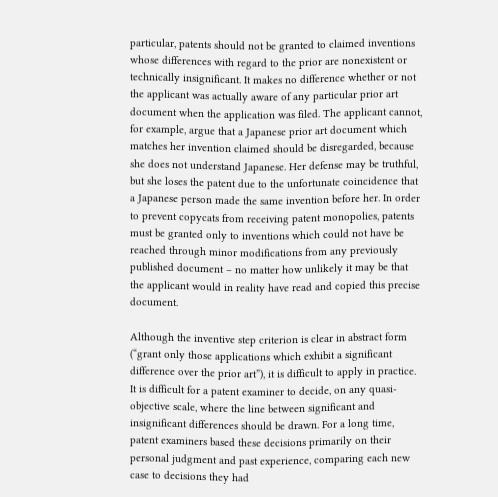particular, patents should not be granted to claimed inventions whose differences with regard to the prior are nonexistent or technically insignificant. It makes no difference whether or not the applicant was actually aware of any particular prior art document when the application was filed. The applicant cannot, for example, argue that a Japanese prior art document which matches her invention claimed should be disregarded, because she does not understand Japanese. Her defense may be truthful, but she loses the patent due to the unfortunate coincidence that a Japanese person made the same invention before her. In order to prevent copycats from receiving patent monopolies, patents must be granted only to inventions which could not have be reached through minor modifications from any previously published document – no matter how unlikely it may be that the applicant would in reality have read and copied this precise document.

Although the inventive step criterion is clear in abstract form (“grant only those applications which exhibit a significant difference over the prior art”), it is difficult to apply in practice. It is difficult for a patent examiner to decide, on any quasi-objective scale, where the line between significant and insignificant differences should be drawn. For a long time, patent examiners based these decisions primarily on their personal judgment and past experience, comparing each new case to decisions they had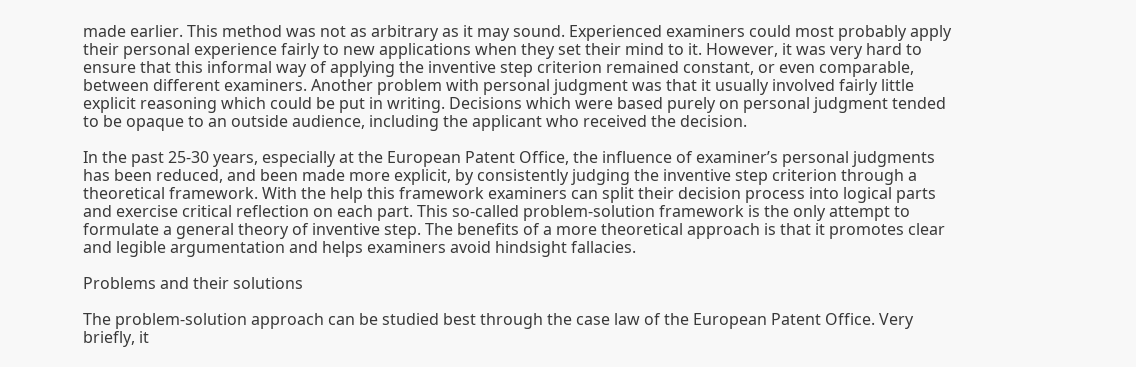made earlier. This method was not as arbitrary as it may sound. Experienced examiners could most probably apply their personal experience fairly to new applications when they set their mind to it. However, it was very hard to ensure that this informal way of applying the inventive step criterion remained constant, or even comparable, between different examiners. Another problem with personal judgment was that it usually involved fairly little explicit reasoning which could be put in writing. Decisions which were based purely on personal judgment tended to be opaque to an outside audience, including the applicant who received the decision.

In the past 25-30 years, especially at the European Patent Office, the influence of examiner’s personal judgments has been reduced, and been made more explicit, by consistently judging the inventive step criterion through a theoretical framework. With the help this framework examiners can split their decision process into logical parts and exercise critical reflection on each part. This so-called problem-solution framework is the only attempt to formulate a general theory of inventive step. The benefits of a more theoretical approach is that it promotes clear and legible argumentation and helps examiners avoid hindsight fallacies.

Problems and their solutions

The problem-solution approach can be studied best through the case law of the European Patent Office. Very briefly, it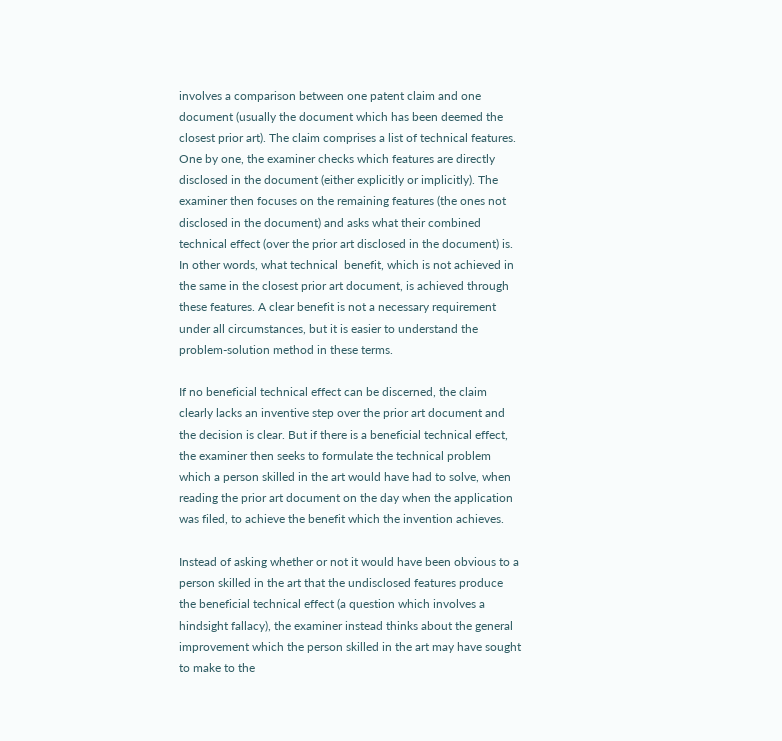involves a comparison between one patent claim and one document (usually the document which has been deemed the closest prior art). The claim comprises a list of technical features. One by one, the examiner checks which features are directly disclosed in the document (either explicitly or implicitly). The examiner then focuses on the remaining features (the ones not disclosed in the document) and asks what their combined technical effect (over the prior art disclosed in the document) is. In other words, what technical  benefit, which is not achieved in the same in the closest prior art document, is achieved through these features. A clear benefit is not a necessary requirement under all circumstances, but it is easier to understand the problem-solution method in these terms.

If no beneficial technical effect can be discerned, the claim clearly lacks an inventive step over the prior art document and the decision is clear. But if there is a beneficial technical effect, the examiner then seeks to formulate the technical problem which a person skilled in the art would have had to solve, when reading the prior art document on the day when the application was filed, to achieve the benefit which the invention achieves.

Instead of asking whether or not it would have been obvious to a person skilled in the art that the undisclosed features produce the beneficial technical effect (a question which involves a hindsight fallacy), the examiner instead thinks about the general improvement which the person skilled in the art may have sought to make to the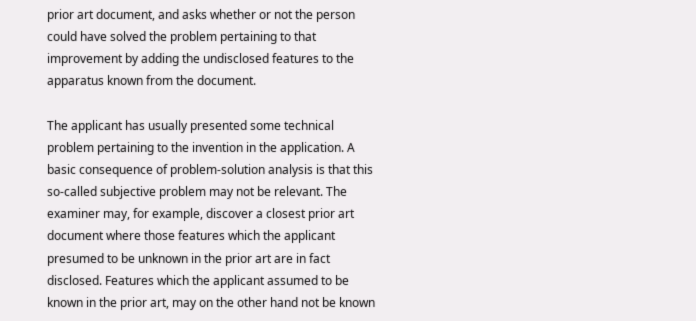prior art document, and asks whether or not the person could have solved the problem pertaining to that improvement by adding the undisclosed features to the apparatus known from the document.

The applicant has usually presented some technical problem pertaining to the invention in the application. A basic consequence of problem-solution analysis is that this so-called subjective problem may not be relevant. The examiner may, for example, discover a closest prior art document where those features which the applicant presumed to be unknown in the prior art are in fact disclosed. Features which the applicant assumed to be known in the prior art, may on the other hand not be known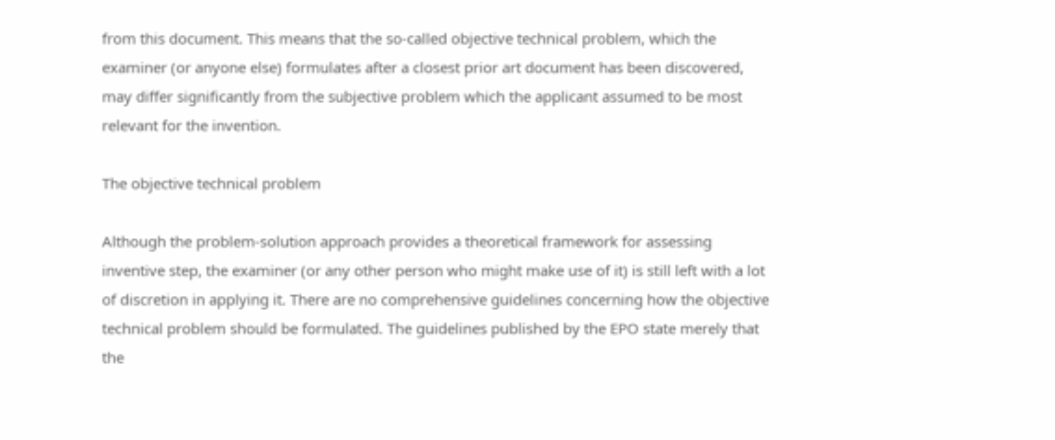from this document. This means that the so-called objective technical problem, which the examiner (or anyone else) formulates after a closest prior art document has been discovered, may differ significantly from the subjective problem which the applicant assumed to be most relevant for the invention.

The objective technical problem

Although the problem-solution approach provides a theoretical framework for assessing inventive step, the examiner (or any other person who might make use of it) is still left with a lot of discretion in applying it. There are no comprehensive guidelines concerning how the objective technical problem should be formulated. The guidelines published by the EPO state merely that the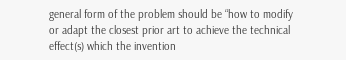general form of the problem should be “how to modify or adapt the closest prior art to achieve the technical effect(s) which the invention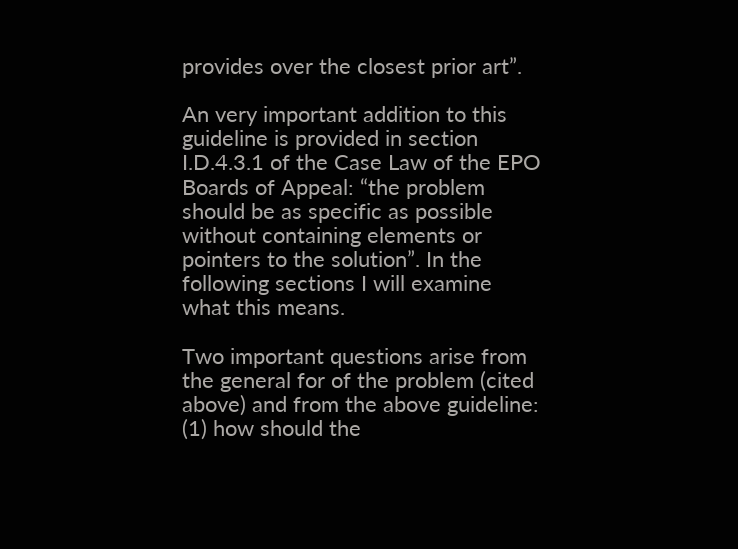provides over the closest prior art”.

An very important addition to this guideline is provided in section I.D.4.3.1 of the Case Law of the EPO Boards of Appeal: “the problem should be as specific as possible without containing elements or pointers to the solution”. In the following sections I will examine what this means.

Two important questions arise from the general for of the problem (cited above) and from the above guideline: (1) how should the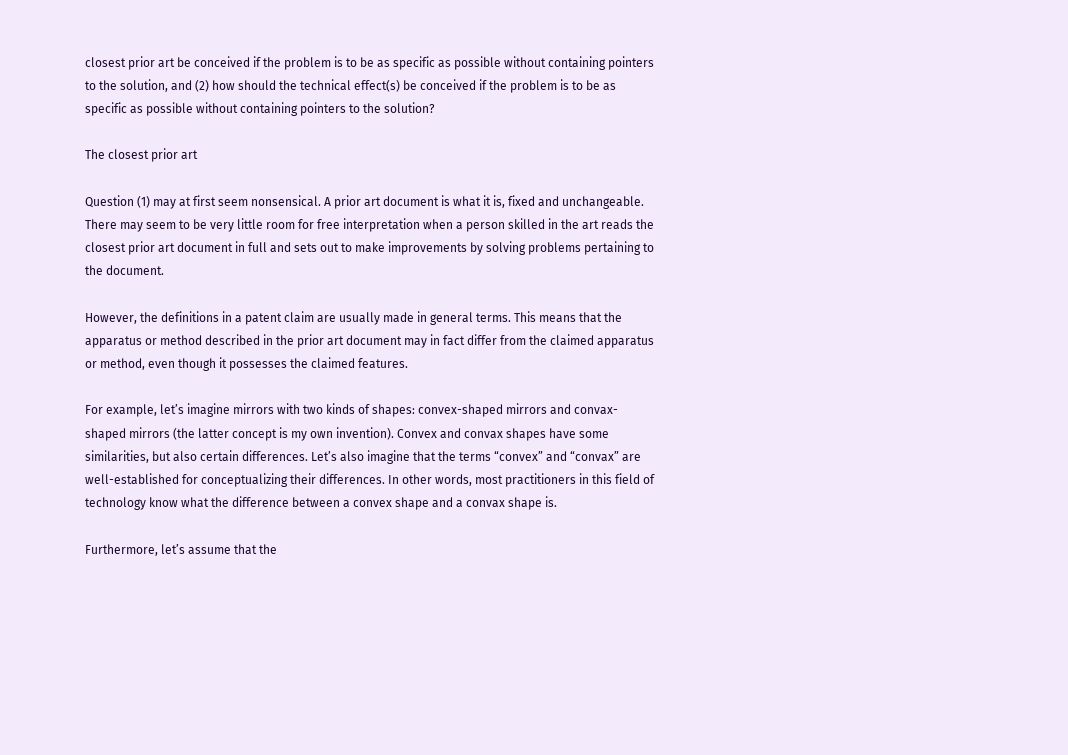closest prior art be conceived if the problem is to be as specific as possible without containing pointers to the solution, and (2) how should the technical effect(s) be conceived if the problem is to be as specific as possible without containing pointers to the solution?

The closest prior art

Question (1) may at first seem nonsensical. A prior art document is what it is, fixed and unchangeable. There may seem to be very little room for free interpretation when a person skilled in the art reads the closest prior art document in full and sets out to make improvements by solving problems pertaining to the document.

However, the definitions in a patent claim are usually made in general terms. This means that the apparatus or method described in the prior art document may in fact differ from the claimed apparatus or method, even though it possesses the claimed features.

For example, let’s imagine mirrors with two kinds of shapes: convex-shaped mirrors and convax-shaped mirrors (the latter concept is my own invention). Convex and convax shapes have some similarities, but also certain differences. Let’s also imagine that the terms “convex” and “convax” are well-established for conceptualizing their differences. In other words, most practitioners in this field of technology know what the difference between a convex shape and a convax shape is.

Furthermore, let’s assume that the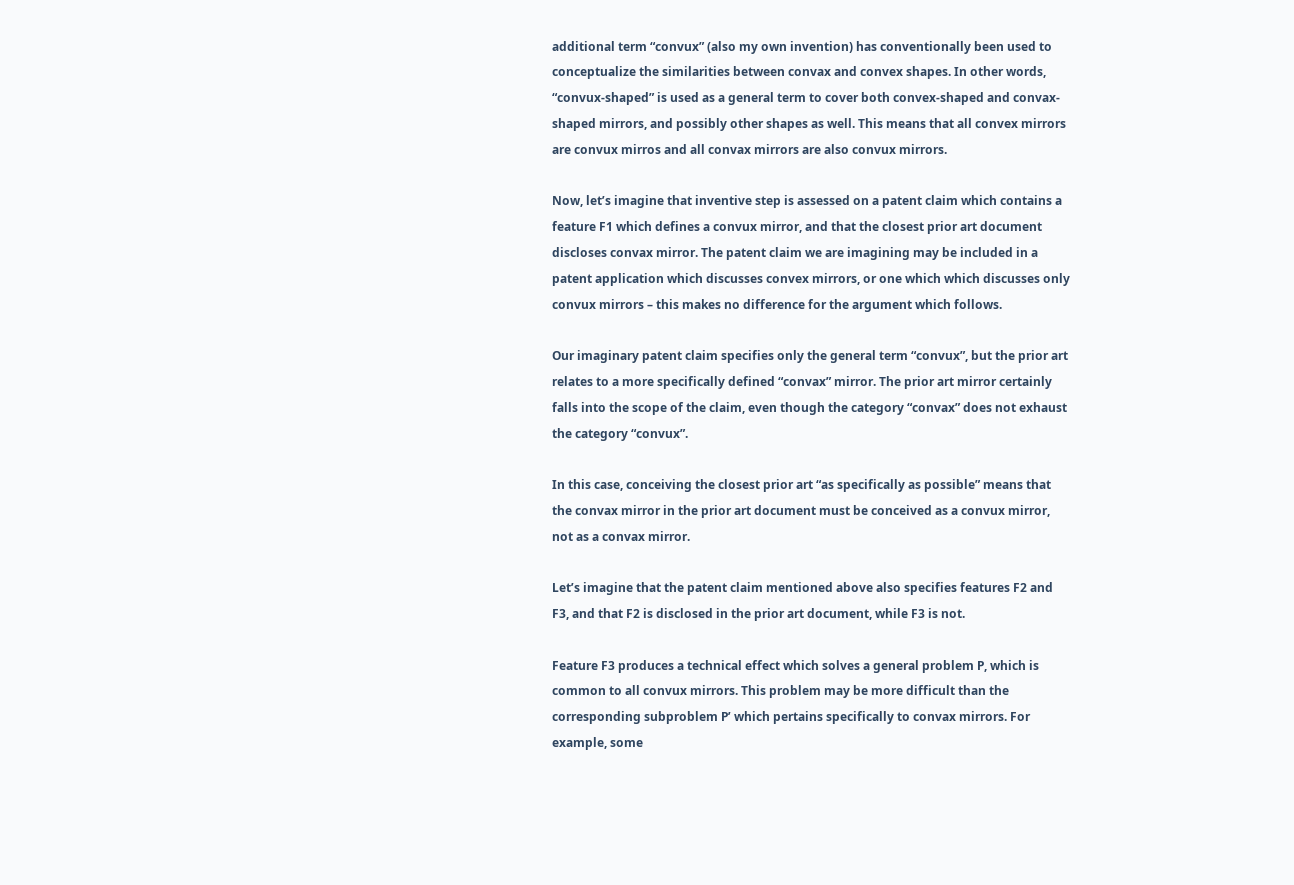additional term “convux” (also my own invention) has conventionally been used to conceptualize the similarities between convax and convex shapes. In other words, “convux-shaped” is used as a general term to cover both convex-shaped and convax-shaped mirrors, and possibly other shapes as well. This means that all convex mirrors are convux mirros and all convax mirrors are also convux mirrors.

Now, let’s imagine that inventive step is assessed on a patent claim which contains a feature F1 which defines a convux mirror, and that the closest prior art document discloses convax mirror. The patent claim we are imagining may be included in a patent application which discusses convex mirrors, or one which which discusses only convux mirrors – this makes no difference for the argument which follows.

Our imaginary patent claim specifies only the general term “convux”, but the prior art relates to a more specifically defined “convax” mirror. The prior art mirror certainly falls into the scope of the claim, even though the category “convax” does not exhaust the category “convux”.

In this case, conceiving the closest prior art “as specifically as possible” means that the convax mirror in the prior art document must be conceived as a convux mirror, not as a convax mirror.

Let’s imagine that the patent claim mentioned above also specifies features F2 and F3, and that F2 is disclosed in the prior art document, while F3 is not.

Feature F3 produces a technical effect which solves a general problem P, which is common to all convux mirrors. This problem may be more difficult than the corresponding subproblem P’ which pertains specifically to convax mirrors. For example, some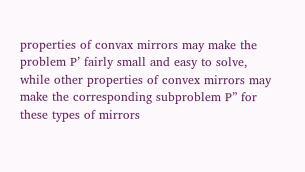properties of convax mirrors may make the problem P’ fairly small and easy to solve, while other properties of convex mirrors may make the corresponding subproblem P” for these types of mirrors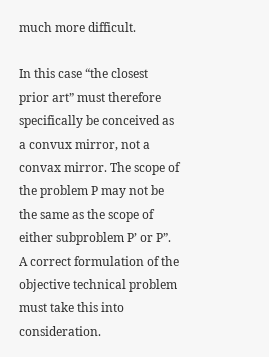much more difficult.

In this case “the closest prior art” must therefore specifically be conceived as a convux mirror, not a convax mirror. The scope of the problem P may not be the same as the scope of either subproblem P’ or P”. A correct formulation of the objective technical problem must take this into consideration.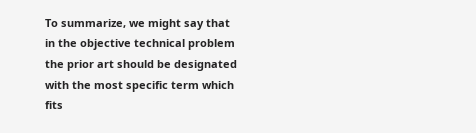To summarize, we might say that in the objective technical problem the prior art should be designated with the most specific term which fits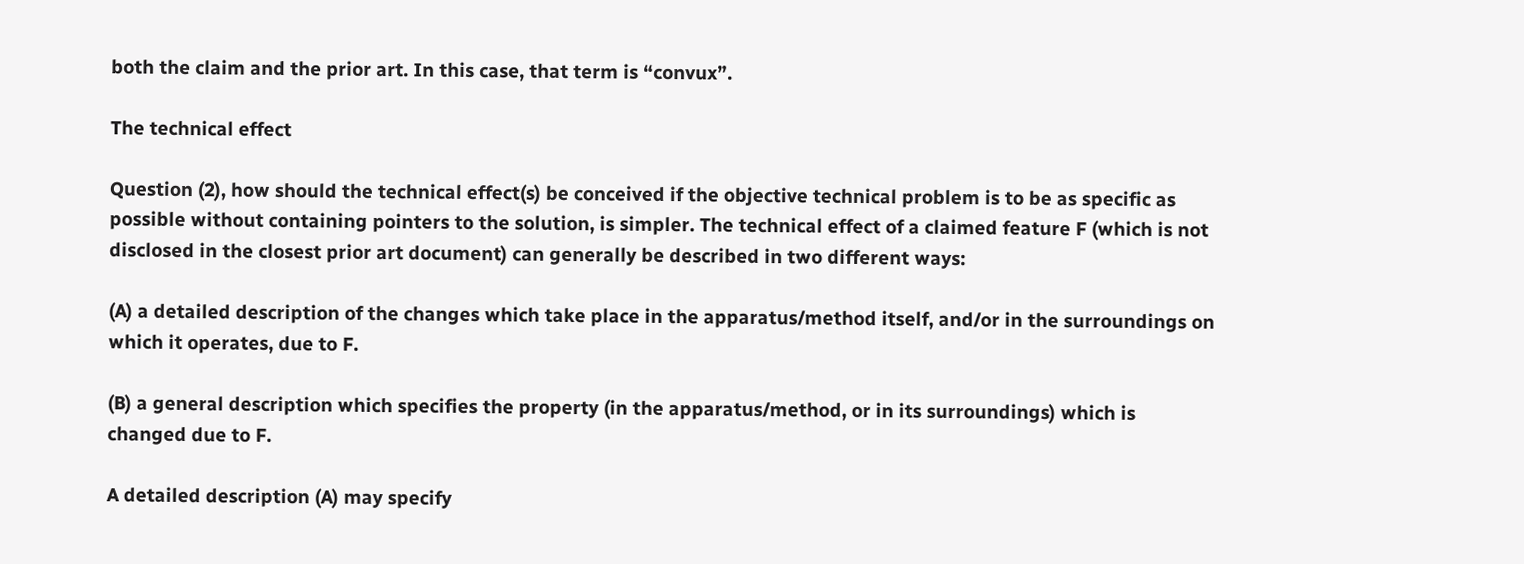both the claim and the prior art. In this case, that term is “convux”.

The technical effect

Question (2), how should the technical effect(s) be conceived if the objective technical problem is to be as specific as possible without containing pointers to the solution, is simpler. The technical effect of a claimed feature F (which is not disclosed in the closest prior art document) can generally be described in two different ways:

(A) a detailed description of the changes which take place in the apparatus/method itself, and/or in the surroundings on which it operates, due to F.

(B) a general description which specifies the property (in the apparatus/method, or in its surroundings) which is changed due to F.

A detailed description (A) may specify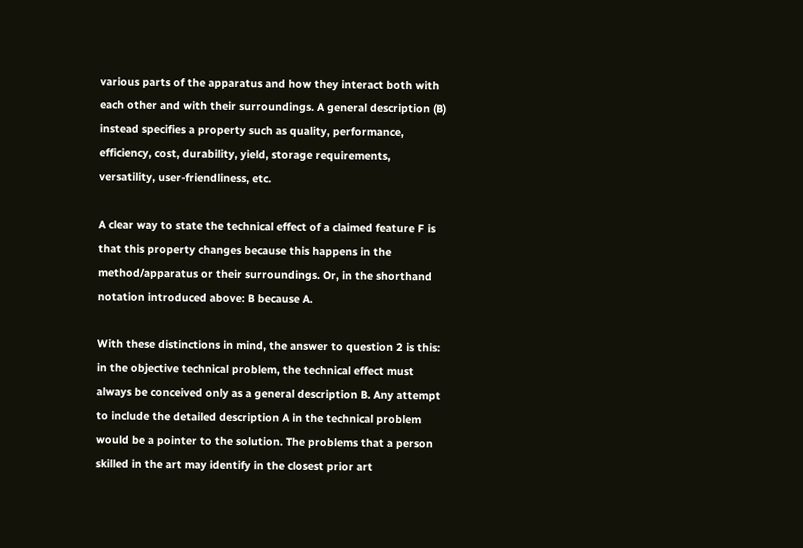various parts of the apparatus and how they interact both with each other and with their surroundings. A general description (B) instead specifies a property such as quality, performance, efficiency, cost, durability, yield, storage requirements, versatility, user-friendliness, etc.

A clear way to state the technical effect of a claimed feature F is that this property changes because this happens in the method/apparatus or their surroundings. Or, in the shorthand notation introduced above: B because A.

With these distinctions in mind, the answer to question 2 is this: in the objective technical problem, the technical effect must always be conceived only as a general description B. Any attempt to include the detailed description A in the technical problem would be a pointer to the solution. The problems that a person skilled in the art may identify in the closest prior art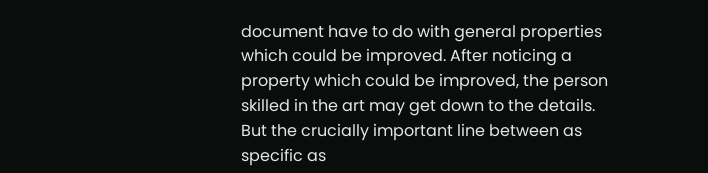document have to do with general properties which could be improved. After noticing a property which could be improved, the person skilled in the art may get down to the details. But the crucially important line between as specific as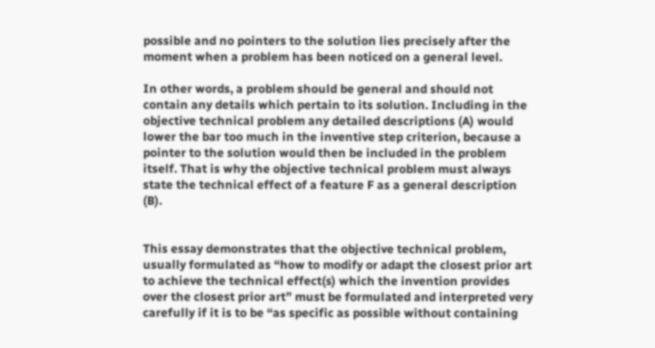possible and no pointers to the solution lies precisely after the moment when a problem has been noticed on a general level.

In other words, a problem should be general and should not contain any details which pertain to its solution. Including in the objective technical problem any detailed descriptions (A) would lower the bar too much in the inventive step criterion, because a pointer to the solution would then be included in the problem itself. That is why the objective technical problem must always state the technical effect of a feature F as a general description (B).


This essay demonstrates that the objective technical problem, usually formulated as “how to modify or adapt the closest prior art to achieve the technical effect(s) which the invention provides over the closest prior art” must be formulated and interpreted very carefully if it is to be “as specific as possible without containing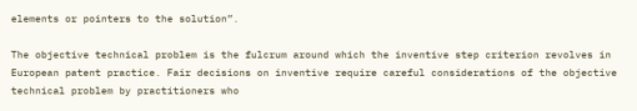elements or pointers to the solution”.

The objective technical problem is the fulcrum around which the inventive step criterion revolves in European patent practice. Fair decisions on inventive require careful considerations of the objective technical problem by practitioners who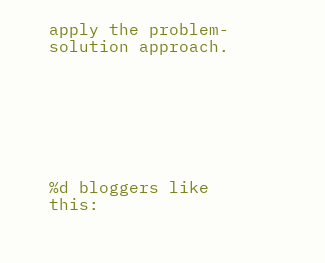apply the problem-solution approach.







%d bloggers like this: